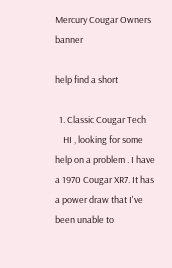Mercury Cougar Owners banner

help find a short

  1. Classic Cougar Tech
    HI , looking for some help on a problem . I have a 1970 Cougar XR7. It has a power draw that I've been unable to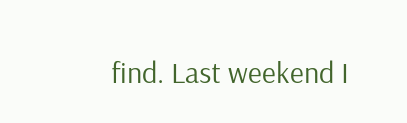find. Last weekend I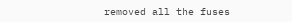removed all the fuses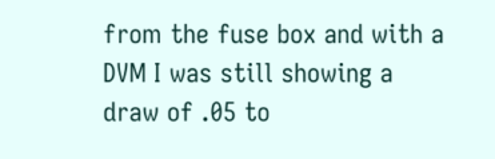from the fuse box and with a DVM I was still showing a draw of .05 to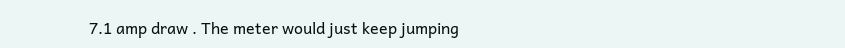7.1 amp draw . The meter would just keep jumping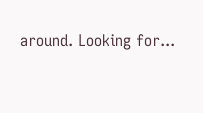around. Looking for...